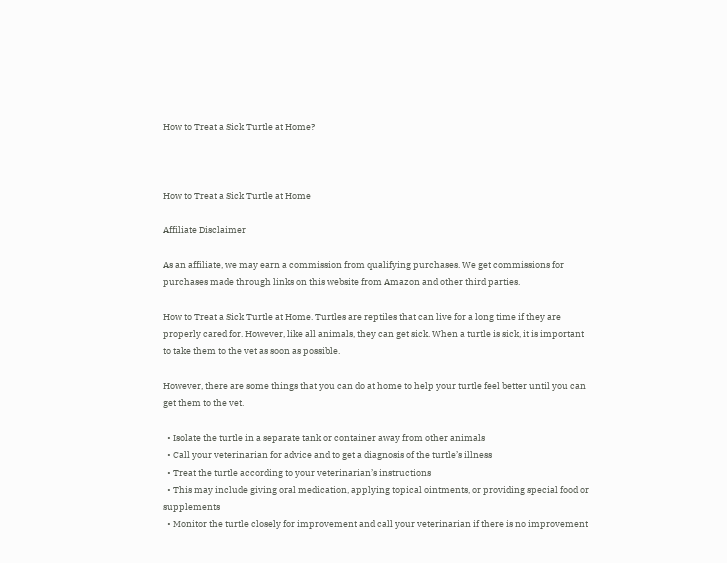How to Treat a Sick Turtle at Home?



How to Treat a Sick Turtle at Home

Affiliate Disclaimer

As an affiliate, we may earn a commission from qualifying purchases. We get commissions for purchases made through links on this website from Amazon and other third parties.

How to Treat a Sick Turtle at Home. Turtles are reptiles that can live for a long time if they are properly cared for. However, like all animals, they can get sick. When a turtle is sick, it is important to take them to the vet as soon as possible.

However, there are some things that you can do at home to help your turtle feel better until you can get them to the vet.

  • Isolate the turtle in a separate tank or container away from other animals
  • Call your veterinarian for advice and to get a diagnosis of the turtle’s illness
  • Treat the turtle according to your veterinarian’s instructions
  • This may include giving oral medication, applying topical ointments, or providing special food or supplements
  • Monitor the turtle closely for improvement and call your veterinarian if there is no improvement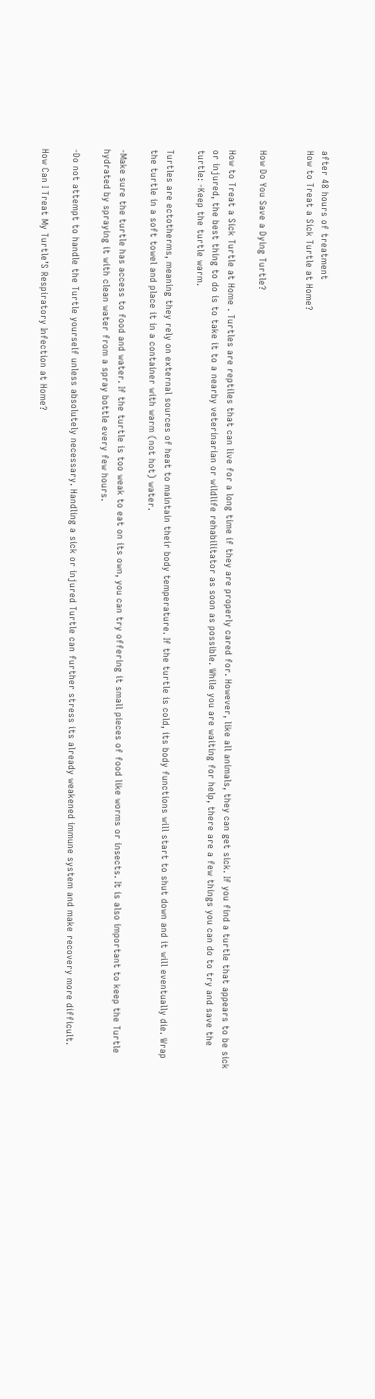after 48 hours of treatment
How to Treat a Sick Turtle at Home?


How Do You Save a Dying Turtle?

How to Treat a Sick Turtle at Home . Turtles are reptiles that can live for a long time if they are properly cared for. However, like all animals, they can get sick. If you find a turtle that appears to be sick or injured, the best thing to do is to take it to a nearby veterinarian or wildlife rehabilitator as soon as possible. While you are waiting for help, there are a few things you can do to try and save the turtle: -Keep the turtle warm.

Turtles are ectotherms, meaning they rely on external sources of heat to maintain their body temperature. If the turtle is cold, its body functions will start to shut down and it will eventually die. Wrap the turtle in a soft towel and place it in a container with warm (not hot) water.

-Make sure the turtle has access to food and water. If the turtle is too weak to eat on its own, you can try offering it small pieces of food like worms or insects. It is also important to keep the Turtle hydrated by spraying it with clean water from a spray bottle every few hours.

-Do not attempt to handle the Turtle yourself unless absolutely necessary. Handling a sick or injured Turtle can further stress its already weakened immune system and make recovery more difficult.

How Can I Treat My Turtle’S Respiratory Infection at Home?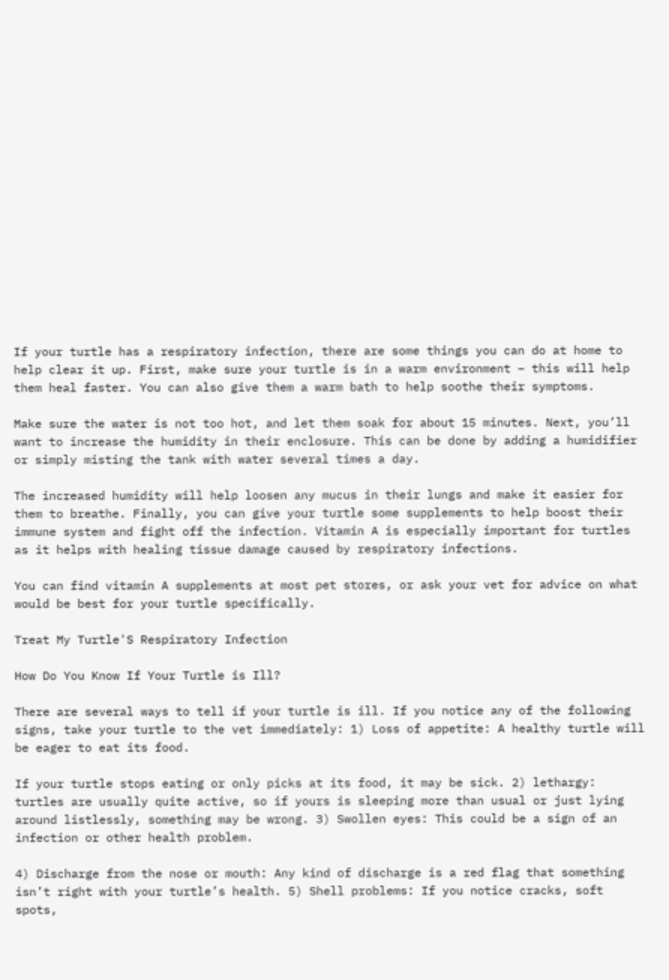If your turtle has a respiratory infection, there are some things you can do at home to help clear it up. First, make sure your turtle is in a warm environment – this will help them heal faster. You can also give them a warm bath to help soothe their symptoms.

Make sure the water is not too hot, and let them soak for about 15 minutes. Next, you’ll want to increase the humidity in their enclosure. This can be done by adding a humidifier or simply misting the tank with water several times a day.

The increased humidity will help loosen any mucus in their lungs and make it easier for them to breathe. Finally, you can give your turtle some supplements to help boost their immune system and fight off the infection. Vitamin A is especially important for turtles as it helps with healing tissue damage caused by respiratory infections.

You can find vitamin A supplements at most pet stores, or ask your vet for advice on what would be best for your turtle specifically.

Treat My Turtle'S Respiratory Infection

How Do You Know If Your Turtle is Ill?

There are several ways to tell if your turtle is ill. If you notice any of the following signs, take your turtle to the vet immediately: 1) Loss of appetite: A healthy turtle will be eager to eat its food.

If your turtle stops eating or only picks at its food, it may be sick. 2) lethargy: turtles are usually quite active, so if yours is sleeping more than usual or just lying around listlessly, something may be wrong. 3) Swollen eyes: This could be a sign of an infection or other health problem.

4) Discharge from the nose or mouth: Any kind of discharge is a red flag that something isn’t right with your turtle’s health. 5) Shell problems: If you notice cracks, soft spots,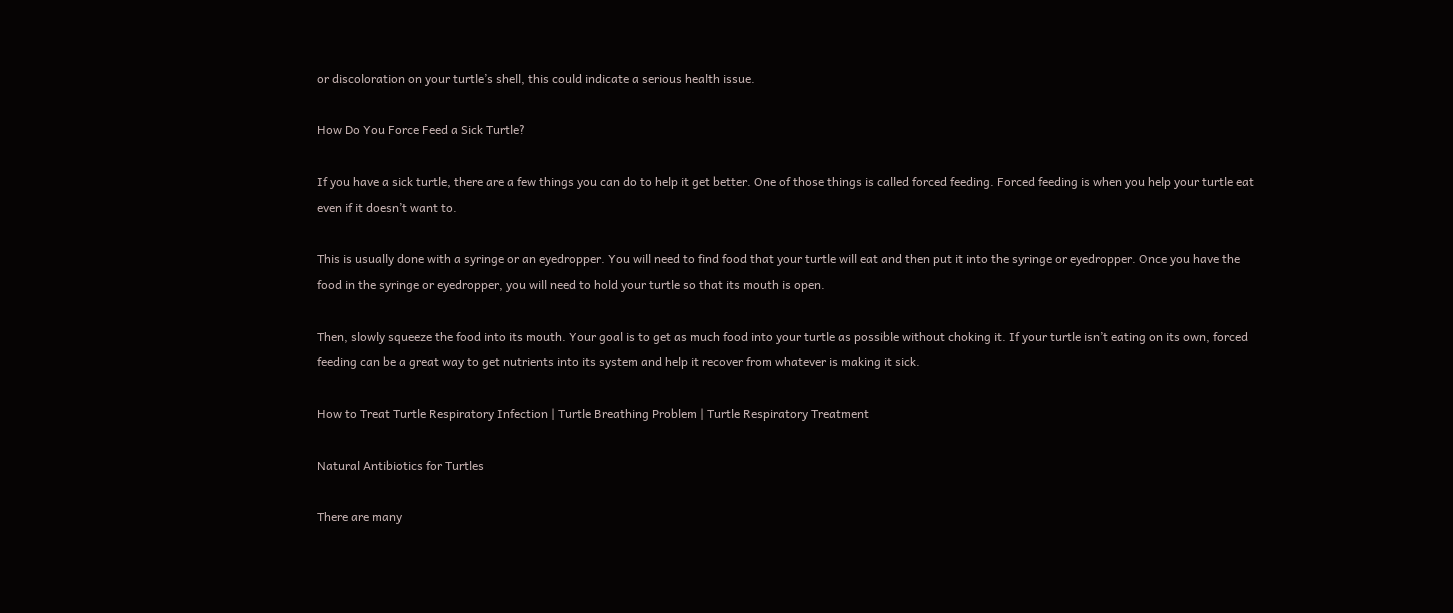or discoloration on your turtle’s shell, this could indicate a serious health issue.

How Do You Force Feed a Sick Turtle?

If you have a sick turtle, there are a few things you can do to help it get better. One of those things is called forced feeding. Forced feeding is when you help your turtle eat even if it doesn’t want to.

This is usually done with a syringe or an eyedropper. You will need to find food that your turtle will eat and then put it into the syringe or eyedropper. Once you have the food in the syringe or eyedropper, you will need to hold your turtle so that its mouth is open.

Then, slowly squeeze the food into its mouth. Your goal is to get as much food into your turtle as possible without choking it. If your turtle isn’t eating on its own, forced feeding can be a great way to get nutrients into its system and help it recover from whatever is making it sick.

How to Treat Turtle Respiratory Infection | Turtle Breathing Problem | Turtle Respiratory Treatment

Natural Antibiotics for Turtles

There are many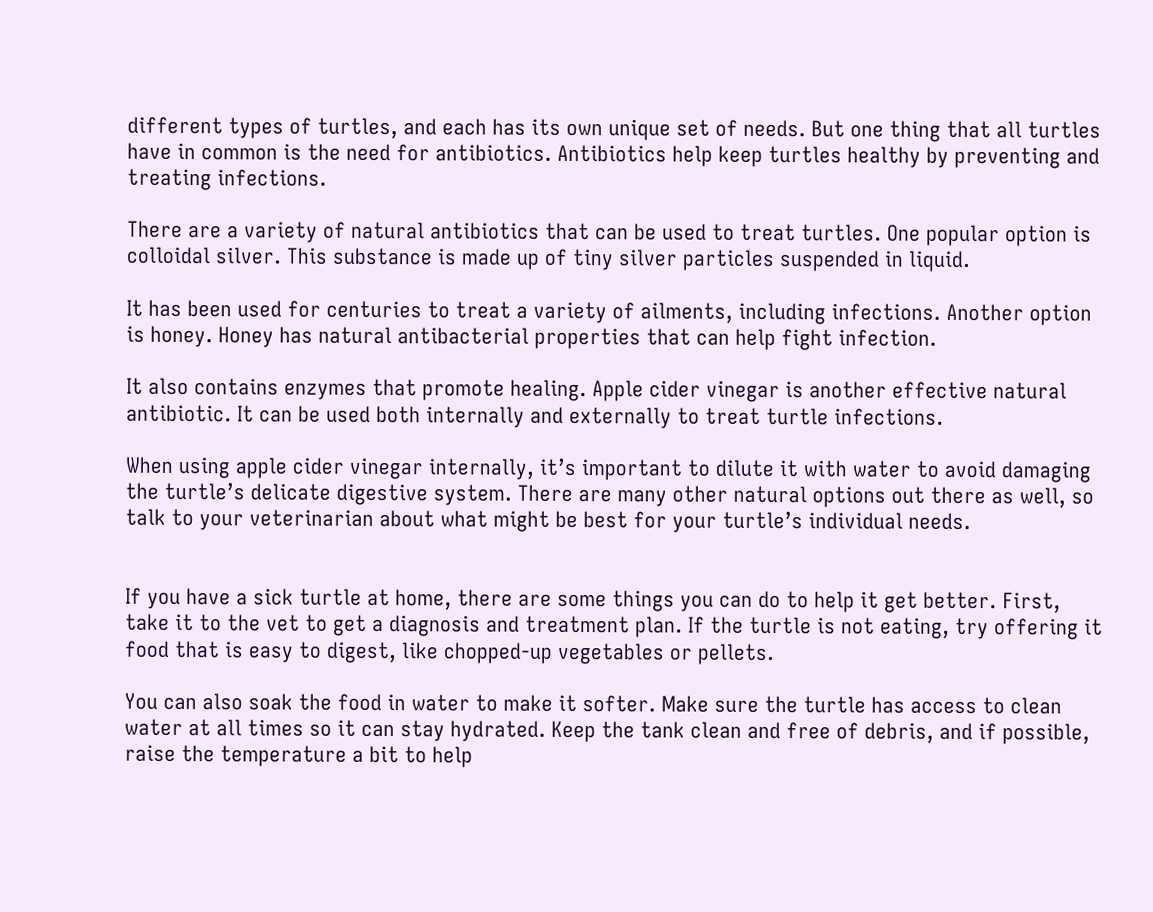different types of turtles, and each has its own unique set of needs. But one thing that all turtles have in common is the need for antibiotics. Antibiotics help keep turtles healthy by preventing and treating infections.

There are a variety of natural antibiotics that can be used to treat turtles. One popular option is colloidal silver. This substance is made up of tiny silver particles suspended in liquid.

It has been used for centuries to treat a variety of ailments, including infections. Another option is honey. Honey has natural antibacterial properties that can help fight infection.

It also contains enzymes that promote healing. Apple cider vinegar is another effective natural antibiotic. It can be used both internally and externally to treat turtle infections.

When using apple cider vinegar internally, it’s important to dilute it with water to avoid damaging the turtle’s delicate digestive system. There are many other natural options out there as well, so talk to your veterinarian about what might be best for your turtle’s individual needs.


If you have a sick turtle at home, there are some things you can do to help it get better. First, take it to the vet to get a diagnosis and treatment plan. If the turtle is not eating, try offering it food that is easy to digest, like chopped-up vegetables or pellets.

You can also soak the food in water to make it softer. Make sure the turtle has access to clean water at all times so it can stay hydrated. Keep the tank clean and free of debris, and if possible, raise the temperature a bit to help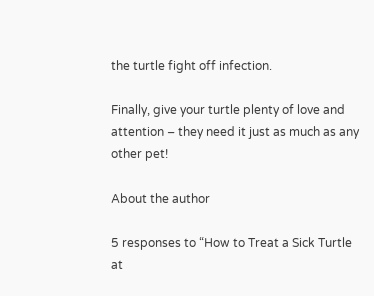the turtle fight off infection.

Finally, give your turtle plenty of love and attention – they need it just as much as any other pet!

About the author

5 responses to “How to Treat a Sick Turtle at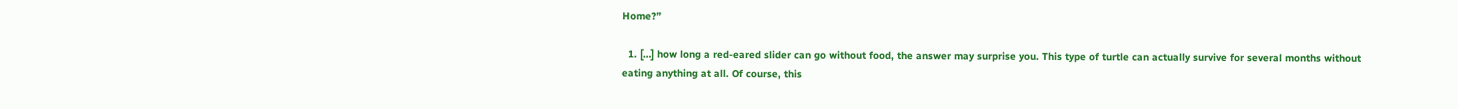Home?”

  1. […] how long a red-eared slider can go without food, the answer may surprise you. This type of turtle can actually survive for several months without eating anything at all. Of course, this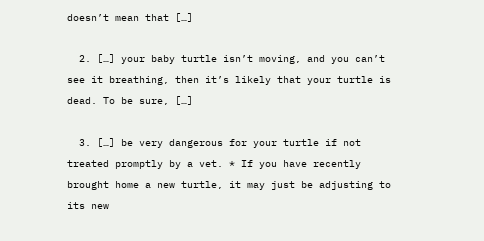doesn’t mean that […]

  2. […] your baby turtle isn’t moving, and you can’t see it breathing, then it’s likely that your turtle is dead. To be sure, […]

  3. […] be very dangerous for your turtle if not treated promptly by a vet. * If you have recently brought home a new turtle, it may just be adjusting to its new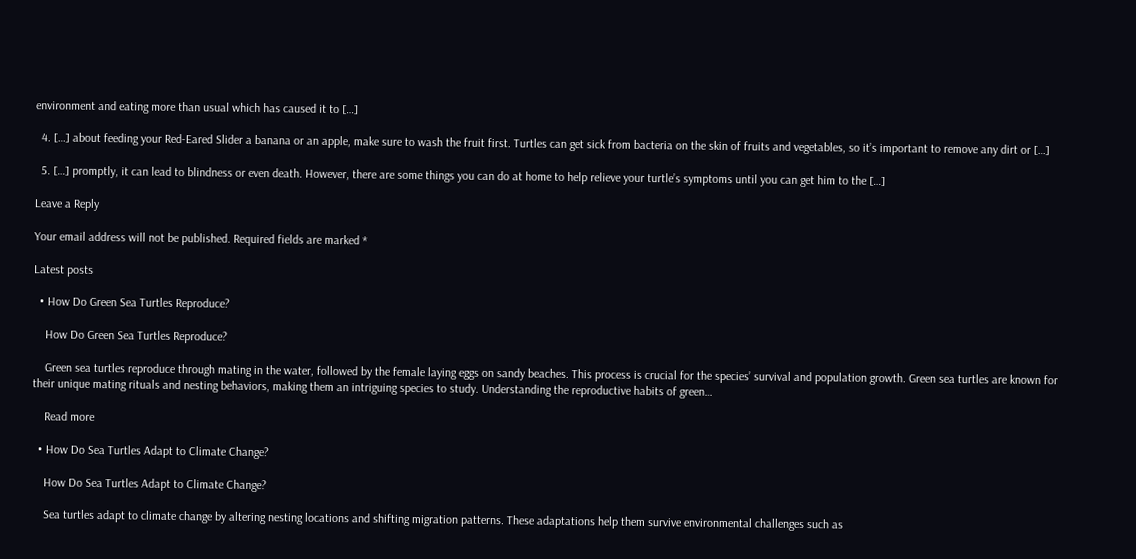environment and eating more than usual which has caused it to […]

  4. […] about feeding your Red-Eared Slider a banana or an apple, make sure to wash the fruit first. Turtles can get sick from bacteria on the skin of fruits and vegetables, so it’s important to remove any dirt or […]

  5. […] promptly, it can lead to blindness or even death. However, there are some things you can do at home to help relieve your turtle’s symptoms until you can get him to the […]

Leave a Reply

Your email address will not be published. Required fields are marked *

Latest posts

  • How Do Green Sea Turtles Reproduce?

    How Do Green Sea Turtles Reproduce?

    Green sea turtles reproduce through mating in the water, followed by the female laying eggs on sandy beaches. This process is crucial for the species’ survival and population growth. Green sea turtles are known for their unique mating rituals and nesting behaviors, making them an intriguing species to study. Understanding the reproductive habits of green…

    Read more

  • How Do Sea Turtles Adapt to Climate Change?

    How Do Sea Turtles Adapt to Climate Change?

    Sea turtles adapt to climate change by altering nesting locations and shifting migration patterns. These adaptations help them survive environmental challenges such as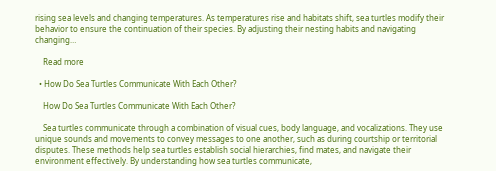rising sea levels and changing temperatures. As temperatures rise and habitats shift, sea turtles modify their behavior to ensure the continuation of their species. By adjusting their nesting habits and navigating changing…

    Read more

  • How Do Sea Turtles Communicate With Each Other?

    How Do Sea Turtles Communicate With Each Other?

    Sea turtles communicate through a combination of visual cues, body language, and vocalizations. They use unique sounds and movements to convey messages to one another, such as during courtship or territorial disputes. These methods help sea turtles establish social hierarchies, find mates, and navigate their environment effectively. By understanding how sea turtles communicate,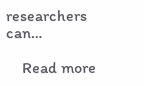researchers can…

    Read more